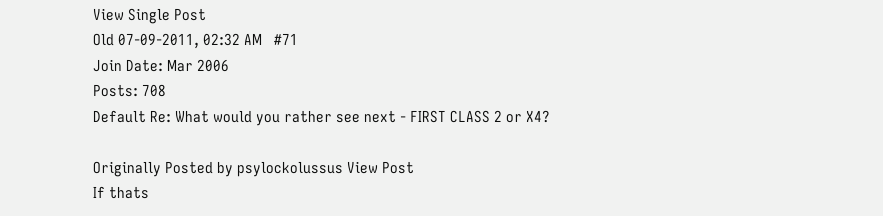View Single Post
Old 07-09-2011, 02:32 AM   #71
Join Date: Mar 2006
Posts: 708
Default Re: What would you rather see next - FIRST CLASS 2 or X4?

Originally Posted by psylockolussus View Post
If thats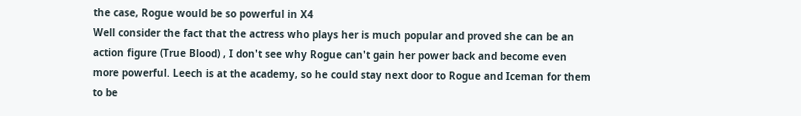the case, Rogue would be so powerful in X4
Well consider the fact that the actress who plays her is much popular and proved she can be an action figure (True Blood) , I don't see why Rogue can't gain her power back and become even more powerful. Leech is at the academy, so he could stay next door to Rogue and Iceman for them to be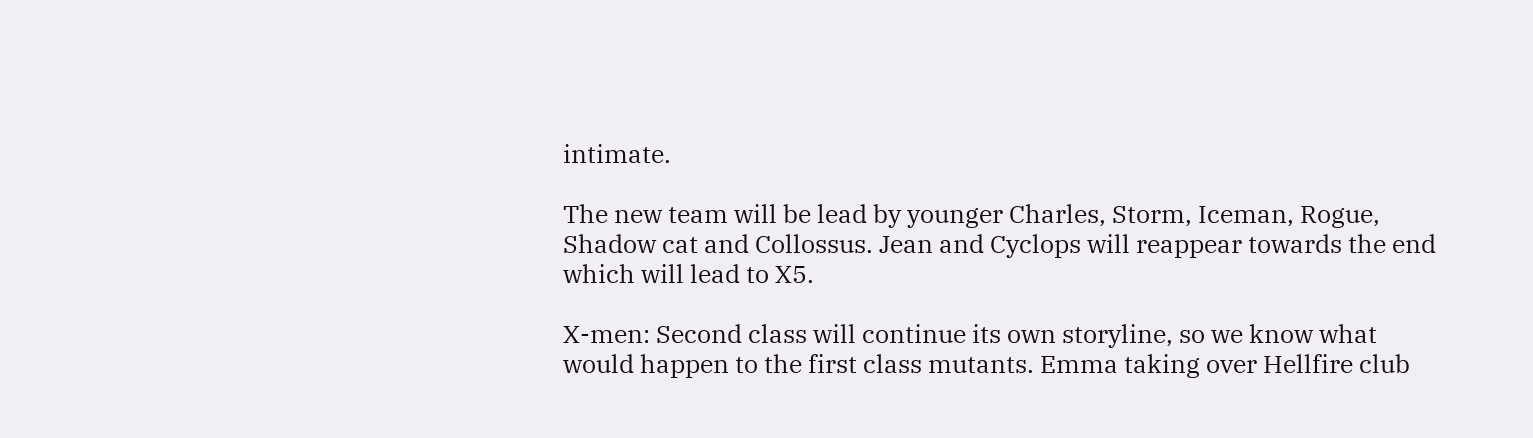intimate.

The new team will be lead by younger Charles, Storm, Iceman, Rogue, Shadow cat and Collossus. Jean and Cyclops will reappear towards the end which will lead to X5.

X-men: Second class will continue its own storyline, so we know what would happen to the first class mutants. Emma taking over Hellfire club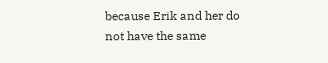because Erik and her do not have the same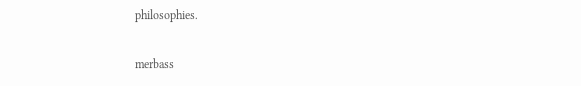philosophies.

merbass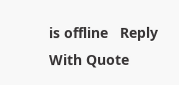is offline   Reply With Quote